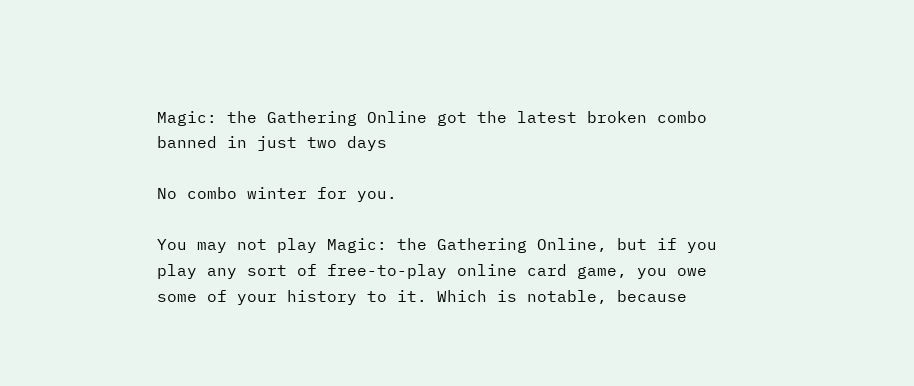Magic: the Gathering Online got the latest broken combo banned in just two days

No combo winter for you.

You may not play Magic: the Gathering Online, but if you play any sort of free-to-play online card game, you owe some of your history to it. Which is notable, because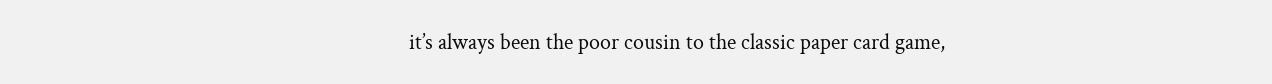it’s always been the poor cousin to the classic paper card game,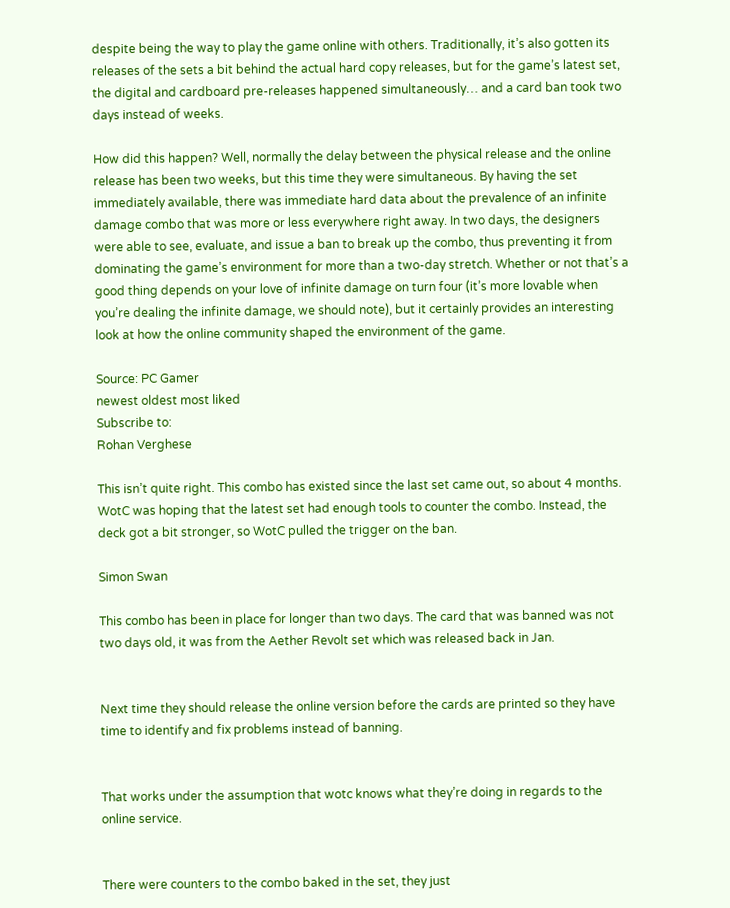despite being the way to play the game online with others. Traditionally, it’s also gotten its releases of the sets a bit behind the actual hard copy releases, but for the game’s latest set, the digital and cardboard pre-releases happened simultaneously… and a card ban took two days instead of weeks.

How did this happen? Well, normally the delay between the physical release and the online release has been two weeks, but this time they were simultaneous. By having the set immediately available, there was immediate hard data about the prevalence of an infinite damage combo that was more or less everywhere right away. In two days, the designers were able to see, evaluate, and issue a ban to break up the combo, thus preventing it from dominating the game’s environment for more than a two-day stretch. Whether or not that’s a good thing depends on your love of infinite damage on turn four (it’s more lovable when you’re dealing the infinite damage, we should note), but it certainly provides an interesting look at how the online community shaped the environment of the game.

Source: PC Gamer
newest oldest most liked
Subscribe to:
Rohan Verghese

This isn’t quite right. This combo has existed since the last set came out, so about 4 months. WotC was hoping that the latest set had enough tools to counter the combo. Instead, the deck got a bit stronger, so WotC pulled the trigger on the ban.

Simon Swan

This combo has been in place for longer than two days. The card that was banned was not two days old, it was from the Aether Revolt set which was released back in Jan.


Next time they should release the online version before the cards are printed so they have time to identify and fix problems instead of banning.


That works under the assumption that wotc knows what they’re doing in regards to the online service.


There were counters to the combo baked in the set, they just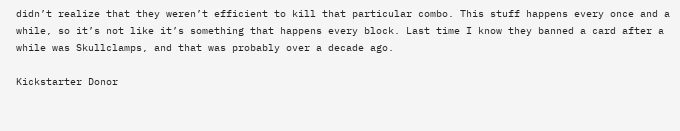didn’t realize that they weren’t efficient to kill that particular combo. This stuff happens every once and a while, so it’s not like it’s something that happens every block. Last time I know they banned a card after a while was Skullclamps, and that was probably over a decade ago.

Kickstarter Donor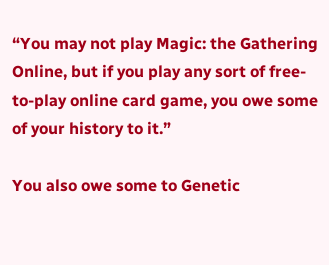“You may not play Magic: the Gathering Online, but if you play any sort of free-to-play online card game, you owe some of your history to it.”

You also owe some to Genetic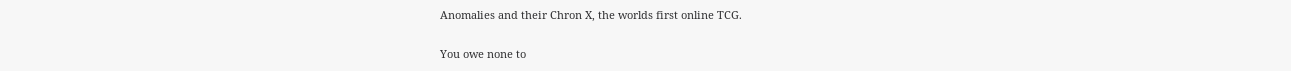Anomalies and their Chron X, the worlds first online TCG.

You owe none to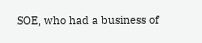SOE, who had a business of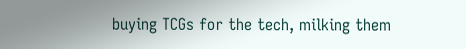buying TCGs for the tech, milking them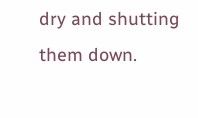dry and shutting them down.